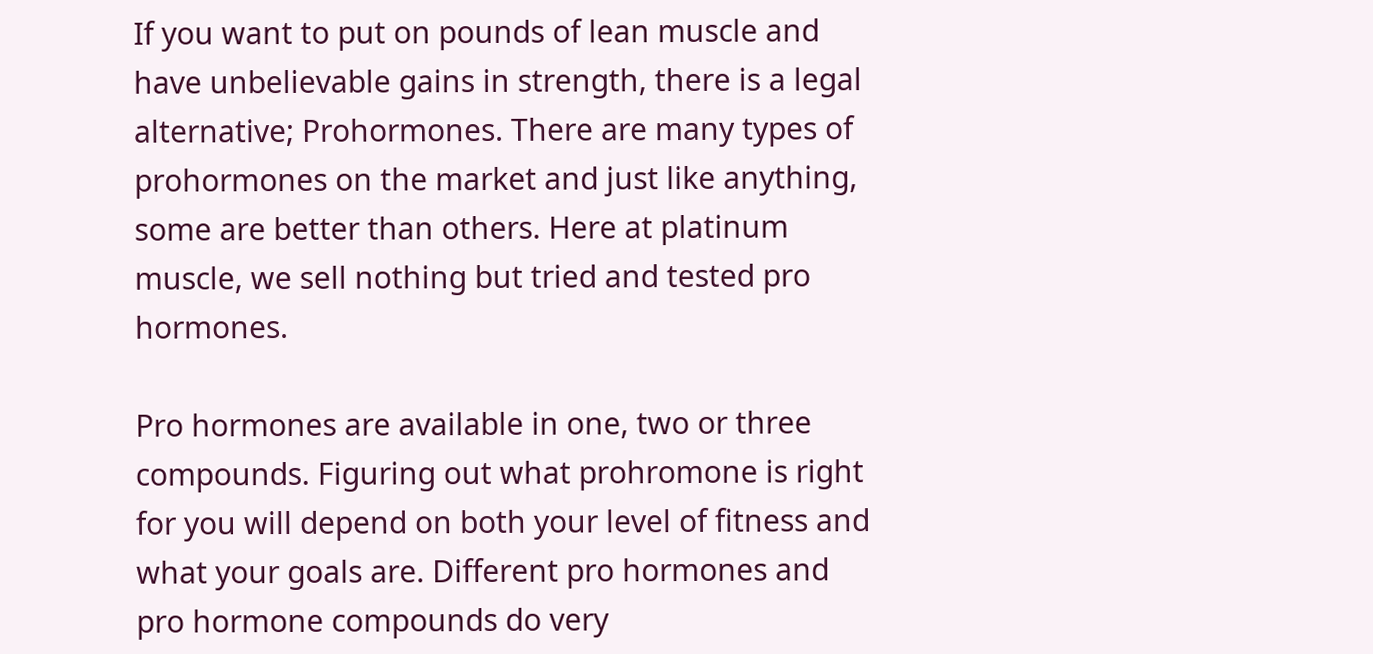If you want to put on pounds of lean muscle and have unbelievable gains in strength, there is a legal alternative; Prohormones. There are many types of prohormones on the market and just like anything, some are better than others. Here at platinum muscle, we sell nothing but tried and tested pro hormones.

Pro hormones are available in one, two or three compounds. Figuring out what prohromone is right for you will depend on both your level of fitness and what your goals are. Different pro hormones and pro hormone compounds do very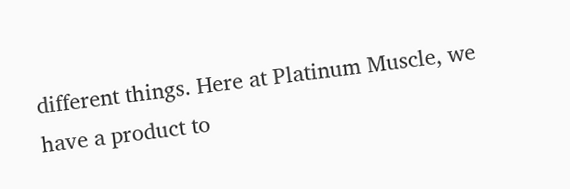different things. Here at Platinum Muscle, we have a product to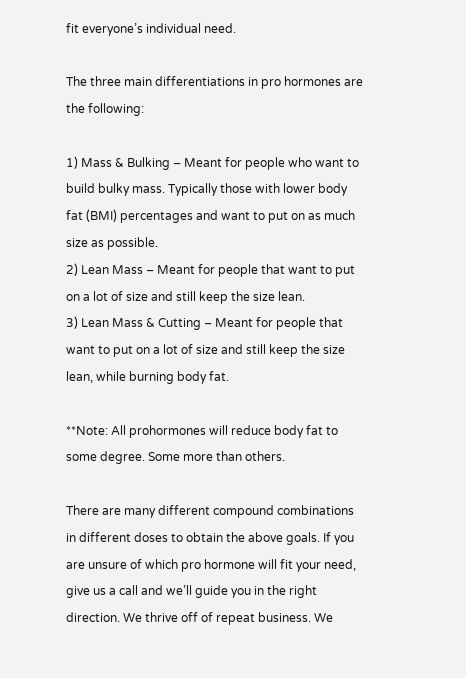fit everyone’s individual need.

The three main differentiations in pro hormones are the following:

1) Mass & Bulking – Meant for people who want to build bulky mass. Typically those with lower body fat (BMI) percentages and want to put on as much size as possible.
2) Lean Mass – Meant for people that want to put on a lot of size and still keep the size lean.
3) Lean Mass & Cutting – Meant for people that want to put on a lot of size and still keep the size lean, while burning body fat.

**Note: All prohormones will reduce body fat to some degree. Some more than others.

There are many different compound combinations in different doses to obtain the above goals. If you are unsure of which pro hormone will fit your need, give us a call and we’ll guide you in the right direction. We thrive off of repeat business. We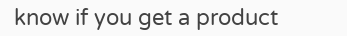know if you get a product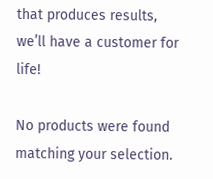that produces results, we’ll have a customer for life!

No products were found matching your selection.